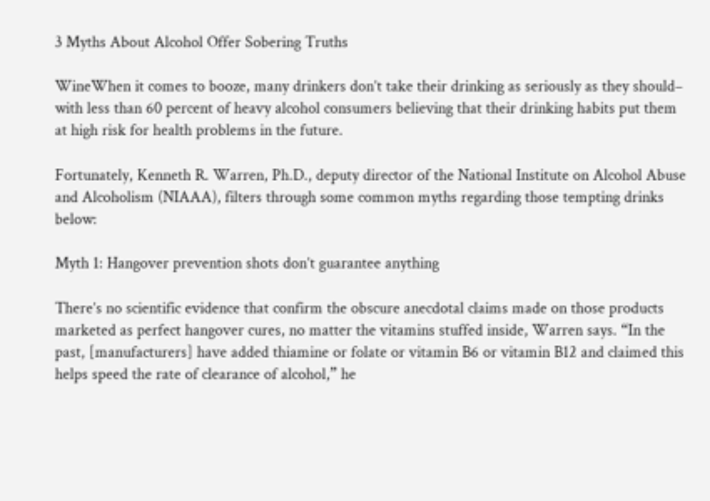3 Myths About Alcohol Offer Sobering Truths

WineWhen it comes to booze, many drinkers don’t take their drinking as seriously as they should– with less than 60 percent of heavy alcohol consumers believing that their drinking habits put them at high risk for health problems in the future.

Fortunately, Kenneth R. Warren, Ph.D., deputy director of the National Institute on Alcohol Abuse and Alcoholism (NIAAA), filters through some common myths regarding those tempting drinks below:

Myth 1: Hangover prevention shots don’t guarantee anything

There’s no scientific evidence that confirm the obscure anecdotal claims made on those products marketed as perfect hangover cures, no matter the vitamins stuffed inside, Warren says. “In the past, [manufacturers] have added thiamine or folate or vitamin B6 or vitamin B12 and claimed this helps speed the rate of clearance of alcohol,” he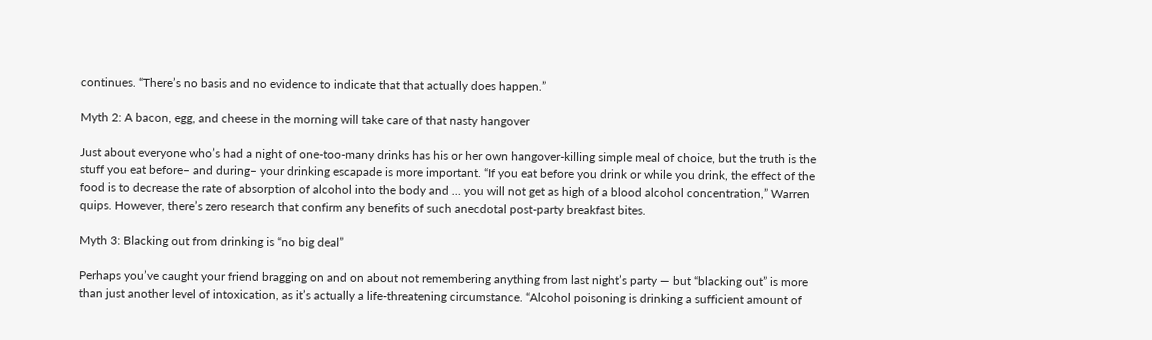continues. “There’s no basis and no evidence to indicate that that actually does happen.”

Myth 2: A bacon, egg, and cheese in the morning will take care of that nasty hangover

Just about everyone who’s had a night of one-too-many drinks has his or her own hangover-killing simple meal of choice, but the truth is the stuff you eat before– and during– your drinking escapade is more important. “If you eat before you drink or while you drink, the effect of the food is to decrease the rate of absorption of alcohol into the body and … you will not get as high of a blood alcohol concentration,” Warren quips. However, there’s zero research that confirm any benefits of such anecdotal post-party breakfast bites.

Myth 3: Blacking out from drinking is “no big deal”

Perhaps you’ve caught your friend bragging on and on about not remembering anything from last night’s party — but “blacking out” is more than just another level of intoxication, as it’s actually a life-threatening circumstance. “Alcohol poisoning is drinking a sufficient amount of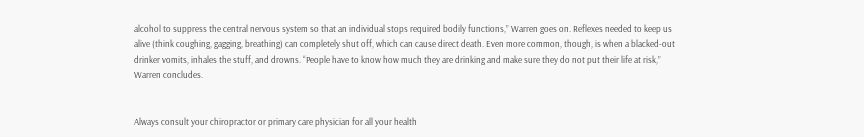alcohol to suppress the central nervous system so that an individual stops required bodily functions,” Warren goes on. Reflexes needed to keep us alive (think coughing, gagging, breathing) can completely shut off, which can cause direct death. Even more common, though, is when a blacked-out drinker vomits, inhales the stuff, and drowns. “People have to know how much they are drinking and make sure they do not put their life at risk,” Warren concludes.


Always consult your chiropractor or primary care physician for all your health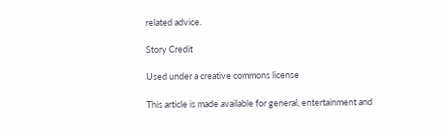related advice.

Story Credit

Used under a creative commons license

This article is made available for general, entertainment and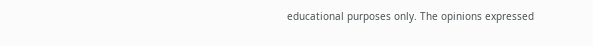educational purposes only. The opinions expressed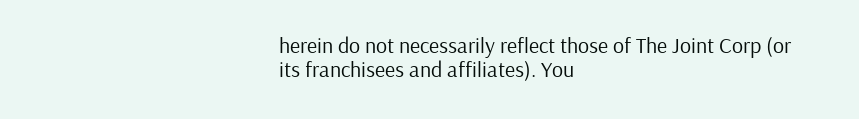herein do not necessarily reflect those of The Joint Corp (or its franchisees and affiliates). You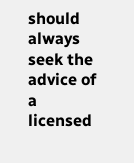should always seek the advice of a licensed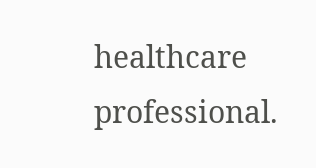healthcare professional.